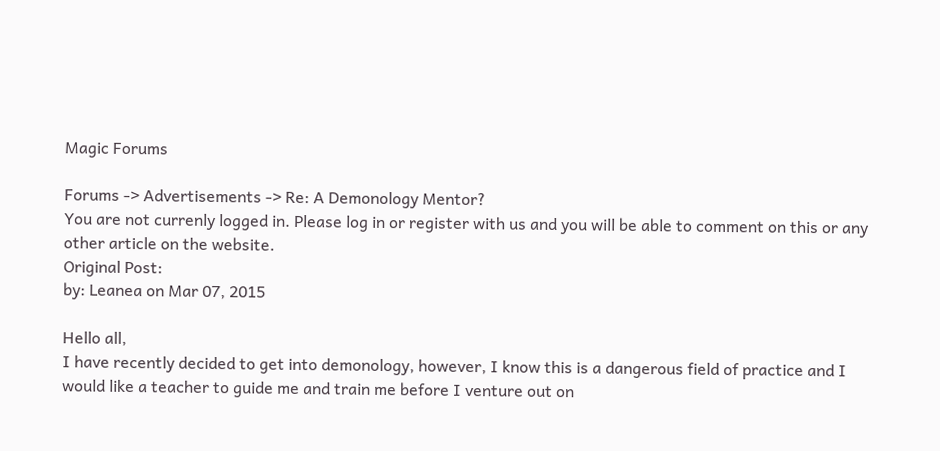Magic Forums

Forums -> Advertisements -> Re: A Demonology Mentor?
You are not currenly logged in. Please log in or register with us and you will be able to comment on this or any other article on the website.
Original Post:
by: Leanea on Mar 07, 2015

Hello all,
I have recently decided to get into demonology, however, I know this is a dangerous field of practice and I would like a teacher to guide me and train me before I venture out on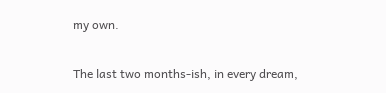my own.

The last two months-ish, in every dream,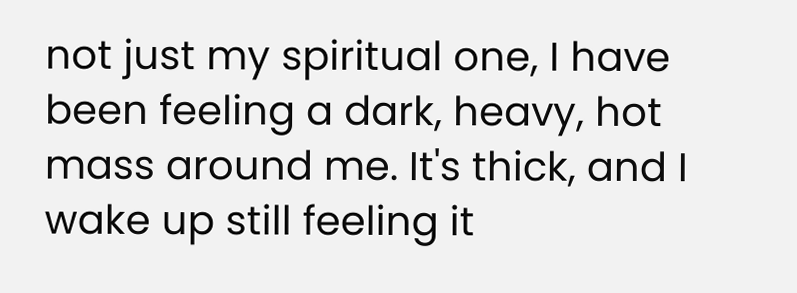not just my spiritual one, I have been feeling a dark, heavy, hot mass around me. It's thick, and I wake up still feeling it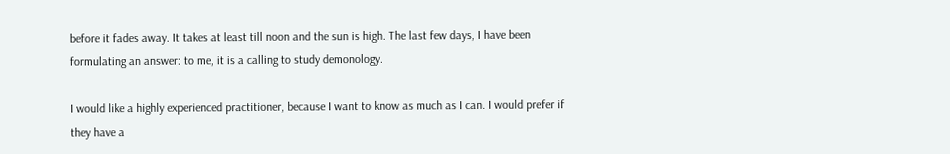before it fades away. It takes at least till noon and the sun is high. The last few days, I have been formulating an answer: to me, it is a calling to study demonology.

I would like a highly experienced practitioner, because I want to know as much as I can. I would prefer if they have a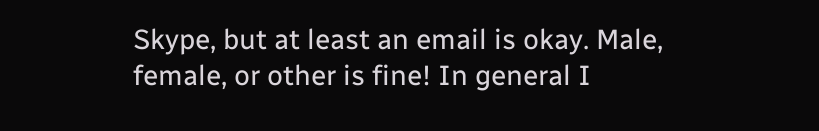Skype, but at least an email is okay. Male, female, or other is fine! In general I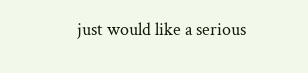just would like a serious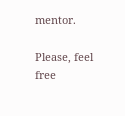mentor.

Please, feel free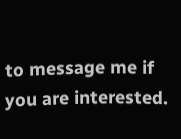to message me if you are interested.